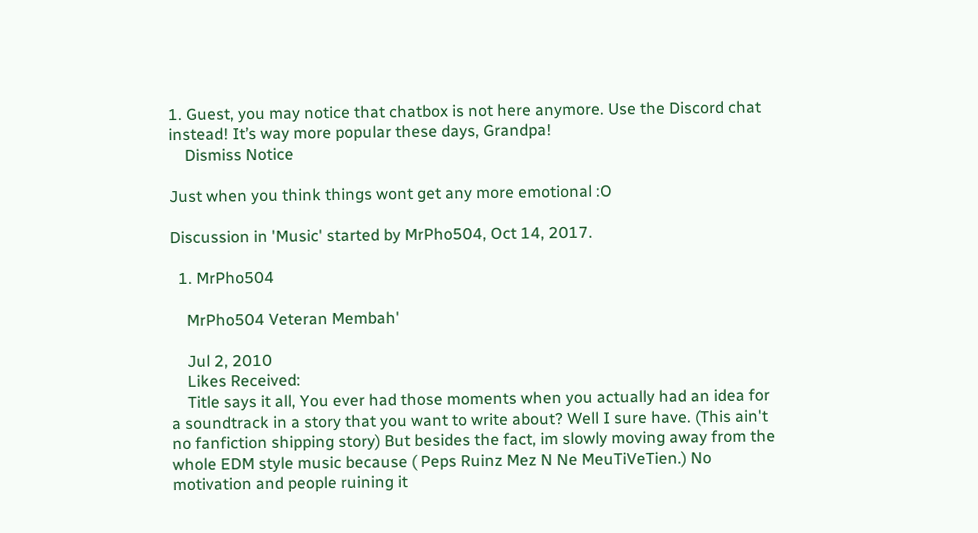1. Guest, you may notice that chatbox is not here anymore. Use the Discord chat instead! It’s way more popular these days, Grandpa!
    Dismiss Notice

Just when you think things wont get any more emotional :O

Discussion in 'Music' started by MrPho504, Oct 14, 2017.

  1. MrPho504

    MrPho504 Veteran Membah'

    Jul 2, 2010
    Likes Received:
    Title says it all, You ever had those moments when you actually had an idea for a soundtrack in a story that you want to write about? Well I sure have. (This ain't no fanfiction shipping story) But besides the fact, im slowly moving away from the whole EDM style music because ( Peps Ruinz Mez N Ne MeuTiVeTien.) No motivation and people ruining it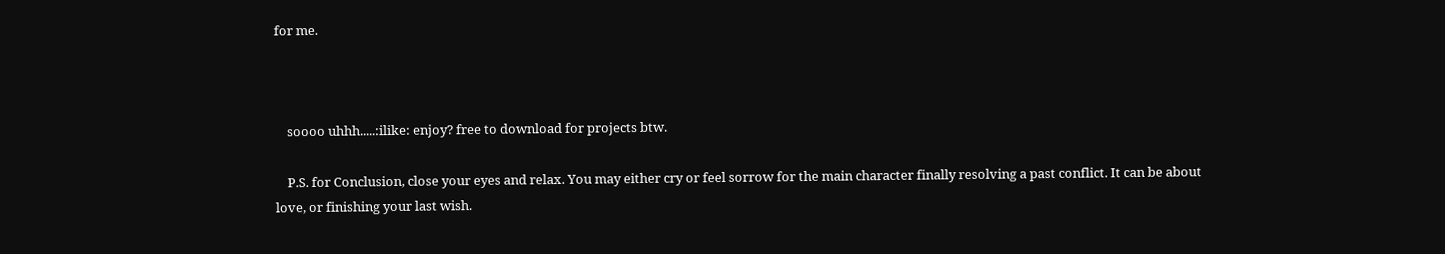for me.



    soooo uhhh.....:ilike: enjoy? free to download for projects btw.

    P.S. for Conclusion, close your eyes and relax. You may either cry or feel sorrow for the main character finally resolving a past conflict. It can be about love, or finishing your last wish.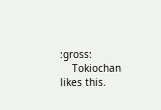:gross:
    Tokiochan likes this.